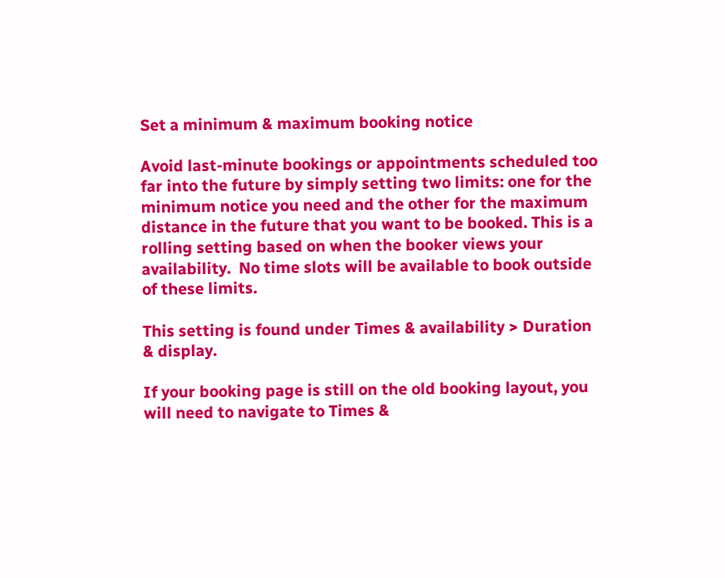Set a minimum & maximum booking notice

Avoid last-minute bookings or appointments scheduled too far into the future by simply setting two limits: one for the minimum notice you need and the other for the maximum distance in the future that you want to be booked. This is a rolling setting based on when the booker views your availability.  No time slots will be available to book outside of these limits.

This setting is found under Times & availability > Duration & display.

If your booking page is still on the old booking layout, you will need to navigate to Times &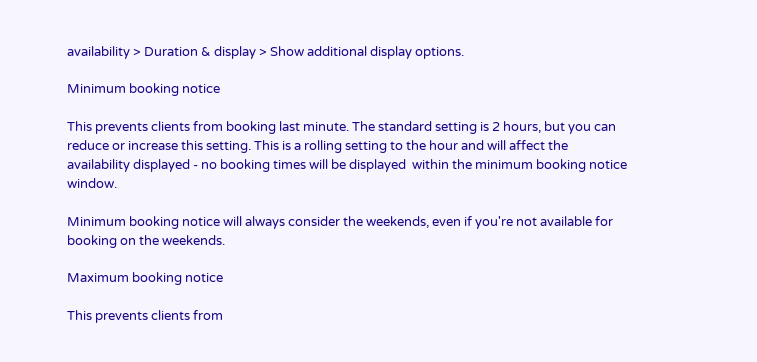availability > Duration & display > Show additional display options.

Minimum booking notice

This prevents clients from booking last minute. The standard setting is 2 hours, but you can reduce or increase this setting. This is a rolling setting to the hour and will affect the availability displayed - no booking times will be displayed  within the minimum booking notice window.

Minimum booking notice will always consider the weekends, even if you're not available for booking on the weekends.

Maximum booking notice

This prevents clients from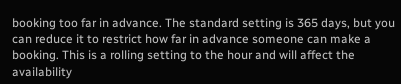booking too far in advance. The standard setting is 365 days, but you can reduce it to restrict how far in advance someone can make a booking. This is a rolling setting to the hour and will affect the availability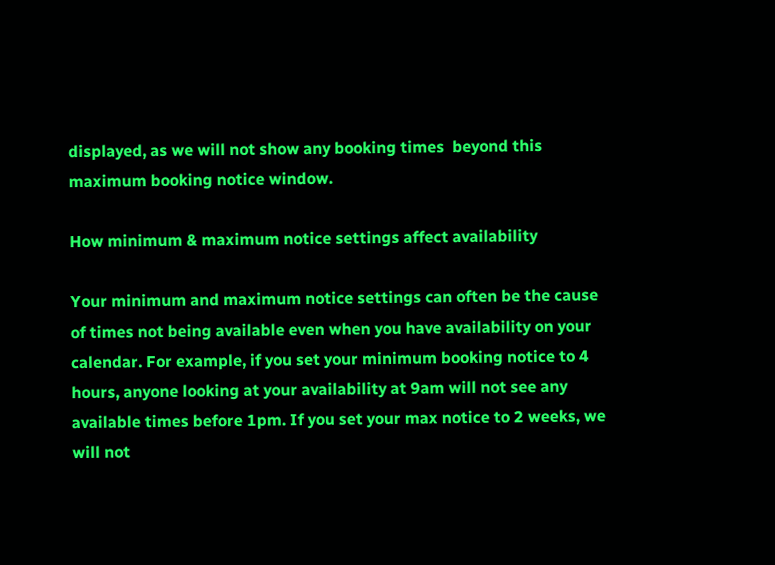displayed, as we will not show any booking times  beyond this maximum booking notice window.

How minimum & maximum notice settings affect availability

Your minimum and maximum notice settings can often be the cause of times not being available even when you have availability on your calendar. For example, if you set your minimum booking notice to 4 hours, anyone looking at your availability at 9am will not see any available times before 1pm. If you set your max notice to 2 weeks, we will not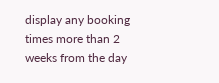display any booking times more than 2 weeks from the day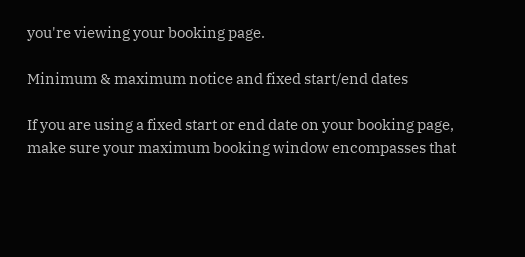you're viewing your booking page.

Minimum & maximum notice and fixed start/end dates

If you are using a fixed start or end date on your booking page, make sure your maximum booking window encompasses that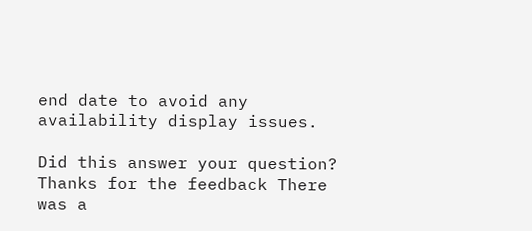end date to avoid any availability display issues.

Did this answer your question? Thanks for the feedback There was a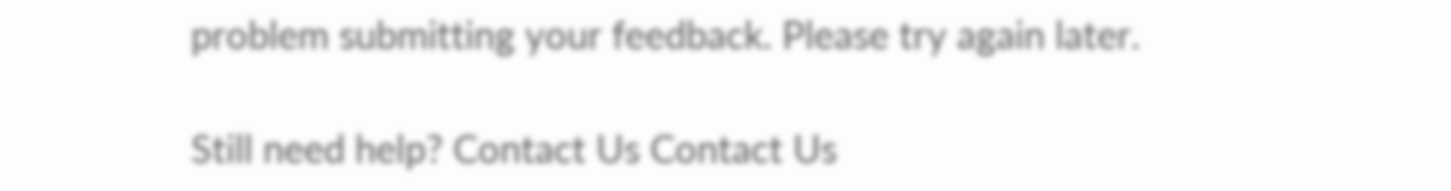problem submitting your feedback. Please try again later.

Still need help? Contact Us Contact Us